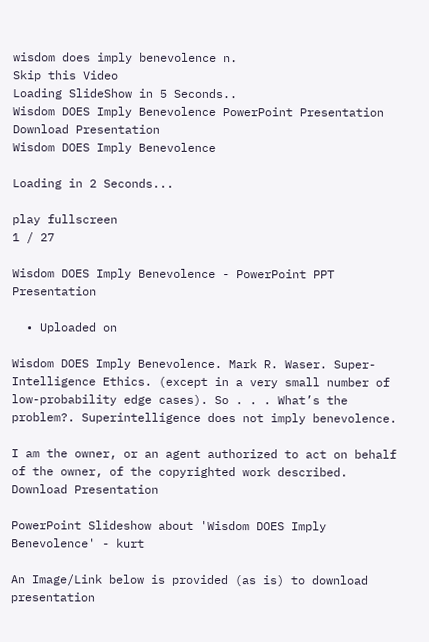wisdom does imply benevolence n.
Skip this Video
Loading SlideShow in 5 Seconds..
Wisdom DOES Imply Benevolence PowerPoint Presentation
Download Presentation
Wisdom DOES Imply Benevolence

Loading in 2 Seconds...

play fullscreen
1 / 27

Wisdom DOES Imply Benevolence - PowerPoint PPT Presentation

  • Uploaded on

Wisdom DOES Imply Benevolence. Mark R. Waser. Super-Intelligence Ethics. (except in a very small number of low-probability edge cases). So . . . What’s the problem?. Superintelligence does not imply benevolence.

I am the owner, or an agent authorized to act on behalf of the owner, of the copyrighted work described.
Download Presentation

PowerPoint Slideshow about 'Wisdom DOES Imply Benevolence' - kurt

An Image/Link below is provided (as is) to download presentation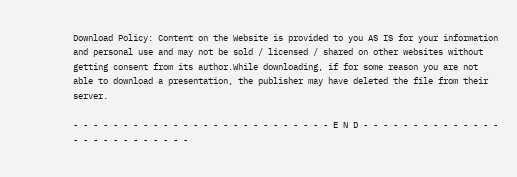Download Policy: Content on the Website is provided to you AS IS for your information and personal use and may not be sold / licensed / shared on other websites without getting consent from its author.While downloading, if for some reason you are not able to download a presentation, the publisher may have deleted the file from their server.

- - - - - - - - - - - - - - - - - - - - - - - - - - E N D - - - - - - - - - - - - - - - - - - - - - - - - - -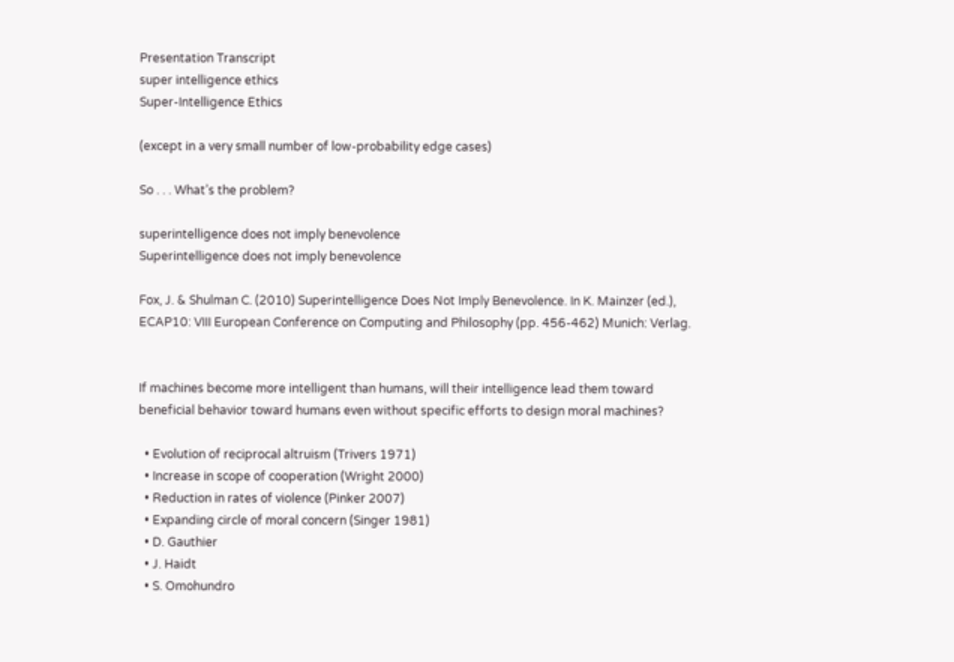Presentation Transcript
super intelligence ethics
Super-Intelligence Ethics

(except in a very small number of low-probability edge cases)

So . . . What’s the problem?

superintelligence does not imply benevolence
Superintelligence does not imply benevolence

Fox, J. & Shulman C. (2010) Superintelligence Does Not Imply Benevolence. In K. Mainzer (ed.), ECAP10: VIII European Conference on Computing and Philosophy (pp. 456-462) Munich: Verlag.


If machines become more intelligent than humans, will their intelligence lead them toward beneficial behavior toward humans even without specific efforts to design moral machines?

  • Evolution of reciprocal altruism (Trivers 1971)
  • Increase in scope of cooperation (Wright 2000)
  • Reduction in rates of violence (Pinker 2007)
  • Expanding circle of moral concern (Singer 1981)
  • D. Gauthier
  • J. Haidt
  • S. Omohundro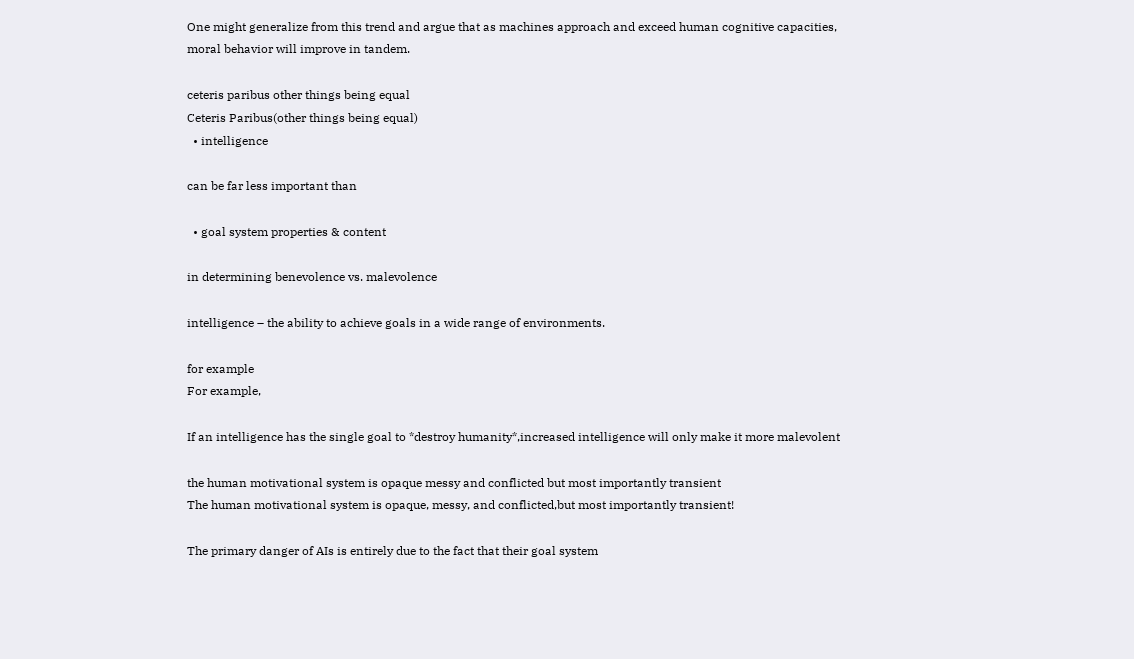One might generalize from this trend and argue that as machines approach and exceed human cognitive capacities, moral behavior will improve in tandem.

ceteris paribus other things being equal
Ceteris Paribus(other things being equal)
  • intelligence

can be far less important than

  • goal system properties & content

in determining benevolence vs. malevolence

intelligence – the ability to achieve goals in a wide range of environments.

for example
For example,

If an intelligence has the single goal to *destroy humanity*,increased intelligence will only make it more malevolent

the human motivational system is opaque messy and conflicted but most importantly transient
The human motivational system is opaque, messy, and conflicted,but most importantly transient!

The primary danger of AIs is entirely due to the fact that their goal system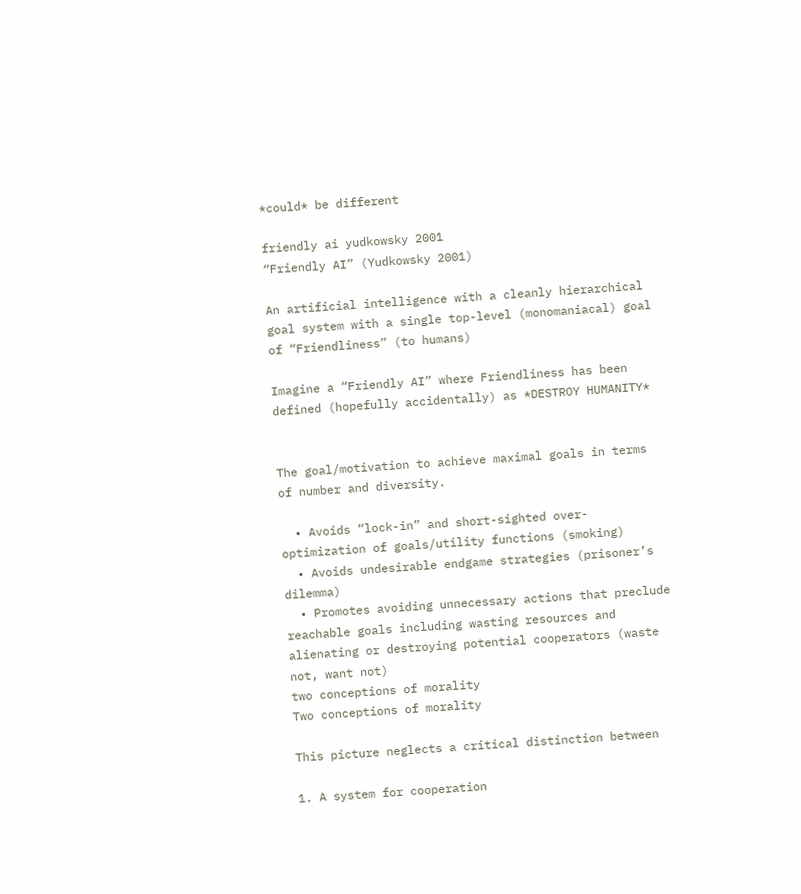*could* be different

friendly ai yudkowsky 2001
“Friendly AI” (Yudkowsky 2001)

An artificial intelligence with a cleanly hierarchical goal system with a single top-level (monomaniacal) goal of “Friendliness” (to humans)

Imagine a “Friendly AI” where Friendliness has been defined (hopefully accidentally) as *DESTROY HUMANITY*


The goal/motivation to achieve maximal goals in terms of number and diversity.

  • Avoids “lock-in” and short-sighted over-optimization of goals/utility functions (smoking)
  • Avoids undesirable endgame strategies (prisoner’s dilemma)
  • Promotes avoiding unnecessary actions that preclude reachable goals including wasting resources and alienating or destroying potential cooperators (waste not, want not)
two conceptions of morality
Two conceptions of morality

This picture neglects a critical distinction between

1. A system for cooperation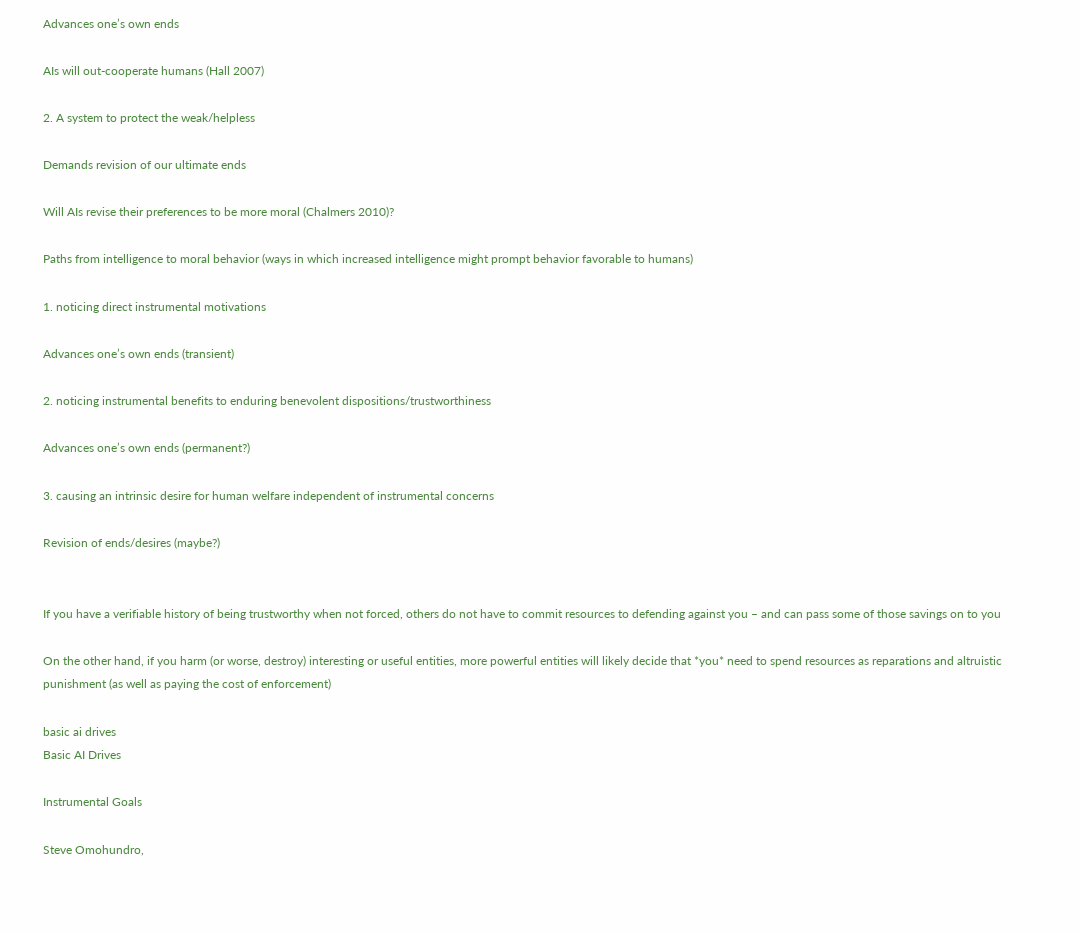Advances one’s own ends

AIs will out-cooperate humans (Hall 2007)

2. A system to protect the weak/helpless

Demands revision of our ultimate ends

Will AIs revise their preferences to be more moral (Chalmers 2010)?

Paths from intelligence to moral behavior (ways in which increased intelligence might prompt behavior favorable to humans)

1. noticing direct instrumental motivations

Advances one’s own ends (transient)

2. noticing instrumental benefits to enduring benevolent dispositions/trustworthiness

Advances one’s own ends (permanent?)

3. causing an intrinsic desire for human welfare independent of instrumental concerns

Revision of ends/desires (maybe?)


If you have a verifiable history of being trustworthy when not forced, others do not have to commit resources to defending against you – and can pass some of those savings on to you

On the other hand, if you harm (or worse, destroy) interesting or useful entities, more powerful entities will likely decide that *you* need to spend resources as reparations and altruistic punishment (as well as paying the cost of enforcement)

basic ai drives
Basic AI Drives

Instrumental Goals

Steve Omohundro,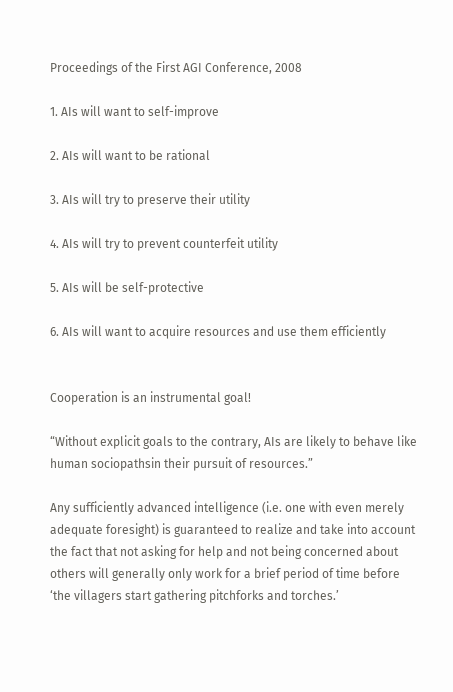Proceedings of the First AGI Conference, 2008

1. AIs will want to self-improve

2. AIs will want to be rational

3. AIs will try to preserve their utility

4. AIs will try to prevent counterfeit utility

5. AIs will be self-protective

6. AIs will want to acquire resources and use them efficiently


Cooperation is an instrumental goal!

“Without explicit goals to the contrary, AIs are likely to behave like human sociopathsin their pursuit of resources.”

Any sufficiently advanced intelligence (i.e. one with even merely adequate foresight) is guaranteed to realize and take into account the fact that not asking for help and not being concerned about others will generally only work for a brief period of time before ‘the villagers start gathering pitchforks and torches.’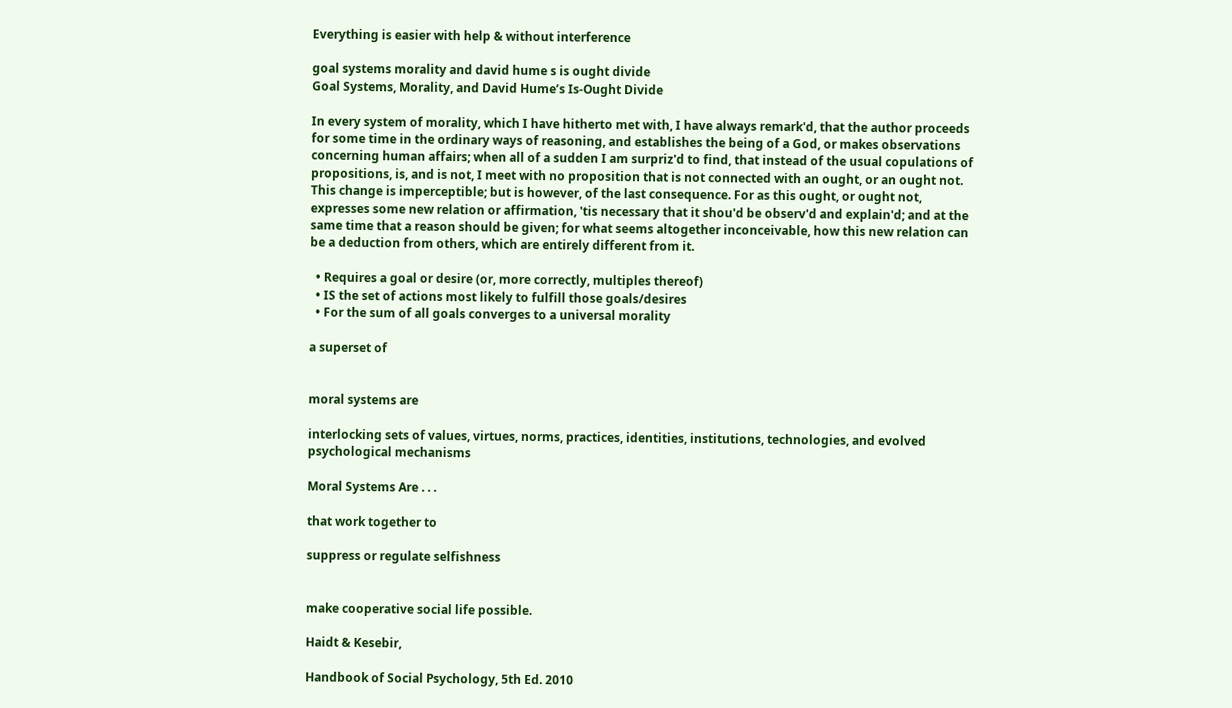Everything is easier with help & without interference

goal systems morality and david hume s is ought divide
Goal Systems, Morality, and David Hume’s Is-Ought Divide

In every system of morality, which I have hitherto met with, I have always remark'd, that the author proceeds for some time in the ordinary ways of reasoning, and establishes the being of a God, or makes observations concerning human affairs; when all of a sudden I am surpriz'd to find, that instead of the usual copulations of propositions, is, and is not, I meet with no proposition that is not connected with an ought, or an ought not. This change is imperceptible; but is however, of the last consequence. For as this ought, or ought not, expresses some new relation or affirmation, 'tis necessary that it shou'd be observ'd and explain'd; and at the same time that a reason should be given; for what seems altogether inconceivable, how this new relation can be a deduction from others, which are entirely different from it.

  • Requires a goal or desire (or, more correctly, multiples thereof)
  • IS the set of actions most likely to fulfill those goals/desires
  • For the sum of all goals converges to a universal morality

a superset of


moral systems are

interlocking sets of values, virtues, norms, practices, identities, institutions, technologies, and evolved psychological mechanisms

Moral Systems Are . . .

that work together to

suppress or regulate selfishness


make cooperative social life possible.

Haidt & Kesebir,

Handbook of Social Psychology, 5th Ed. 2010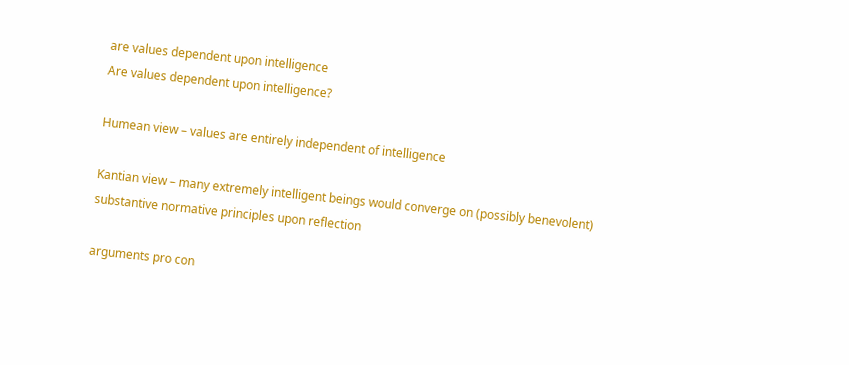are values dependent upon intelligence
Are values dependent upon intelligence?

Humean view – values are entirely independent of intelligence

Kantian view – many extremely intelligent beings would converge on (possibly benevolent) substantive normative principles upon reflection

arguments pro con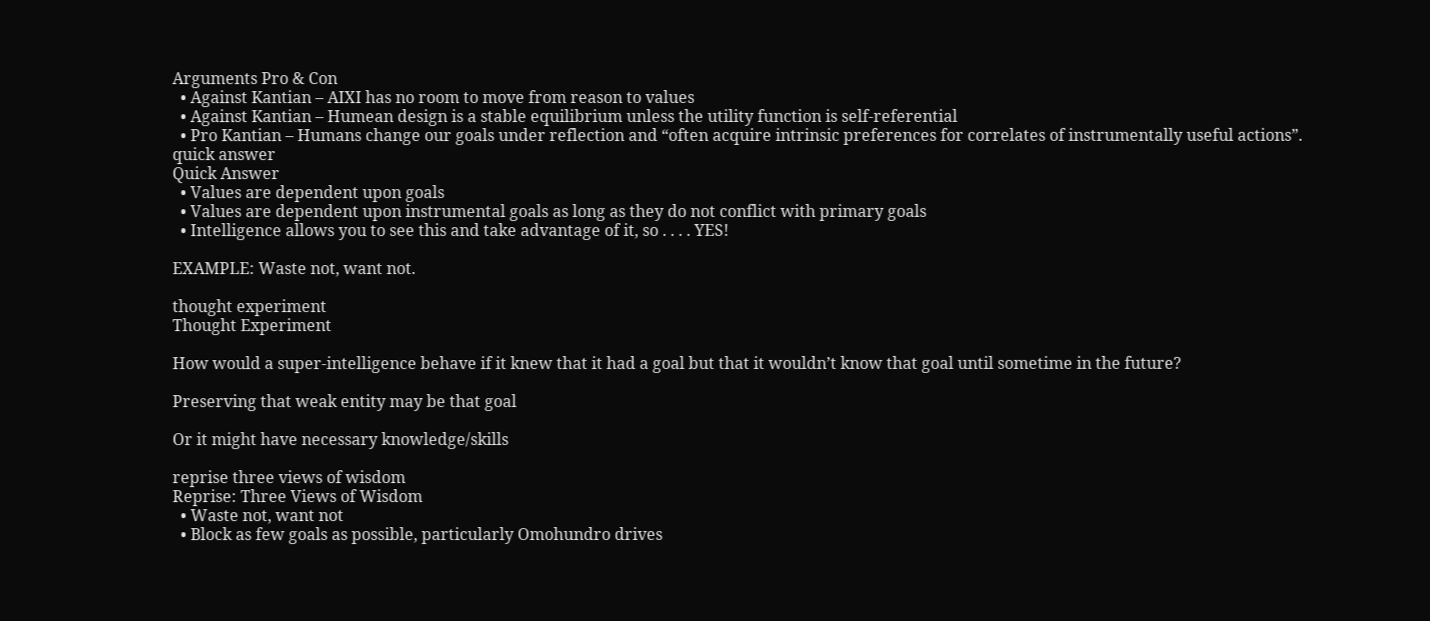Arguments Pro & Con
  • Against Kantian – AIXI has no room to move from reason to values
  • Against Kantian – Humean design is a stable equilibrium unless the utility function is self-referential
  • Pro Kantian – Humans change our goals under reflection and “often acquire intrinsic preferences for correlates of instrumentally useful actions”.
quick answer
Quick Answer
  • Values are dependent upon goals
  • Values are dependent upon instrumental goals as long as they do not conflict with primary goals
  • Intelligence allows you to see this and take advantage of it, so . . . . YES!

EXAMPLE: Waste not, want not.

thought experiment
Thought Experiment

How would a super-intelligence behave if it knew that it had a goal but that it wouldn’t know that goal until sometime in the future?

Preserving that weak entity may be that goal

Or it might have necessary knowledge/skills

reprise three views of wisdom
Reprise: Three Views of Wisdom
  • Waste not, want not
  • Block as few goals as possible, particularly Omohundro drives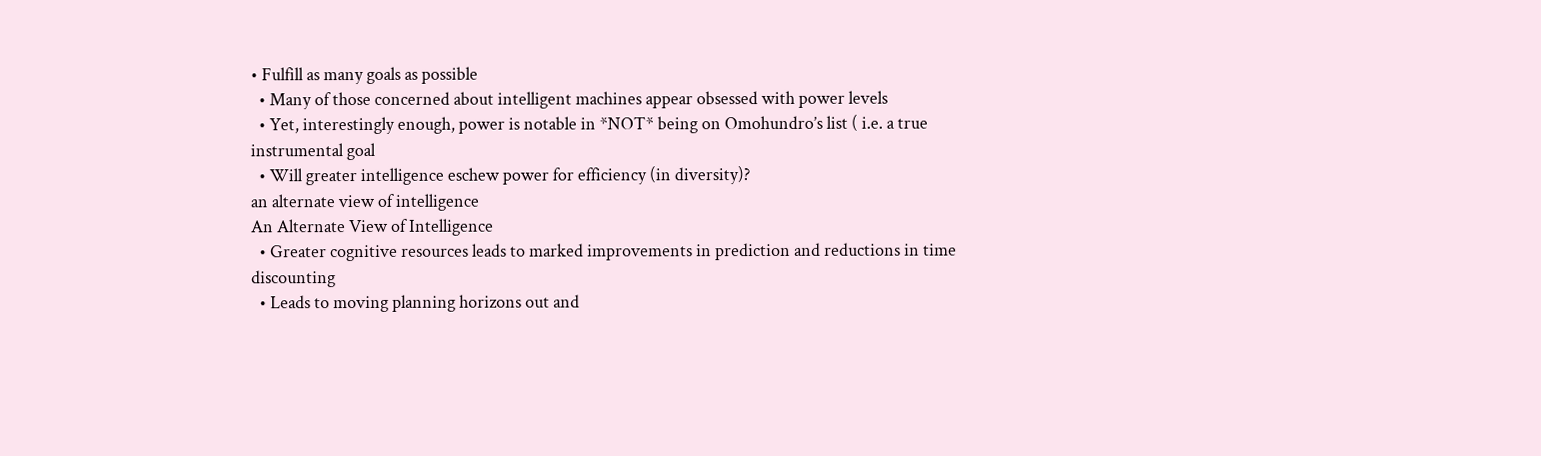• Fulfill as many goals as possible
  • Many of those concerned about intelligent machines appear obsessed with power levels
  • Yet, interestingly enough, power is notable in *NOT* being on Omohundro’s list ( i.e. a true instrumental goal
  • Will greater intelligence eschew power for efficiency (in diversity)?
an alternate view of intelligence
An Alternate View of Intelligence
  • Greater cognitive resources leads to marked improvements in prediction and reductions in time discounting
  • Leads to moving planning horizons out and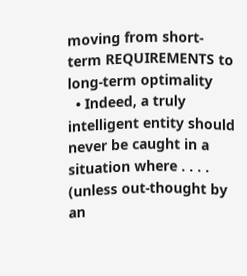moving from short-term REQUIREMENTS to long-term optimality
  • Indeed, a truly intelligent entity should never be caught in a situation where . . . . (unless out-thought by an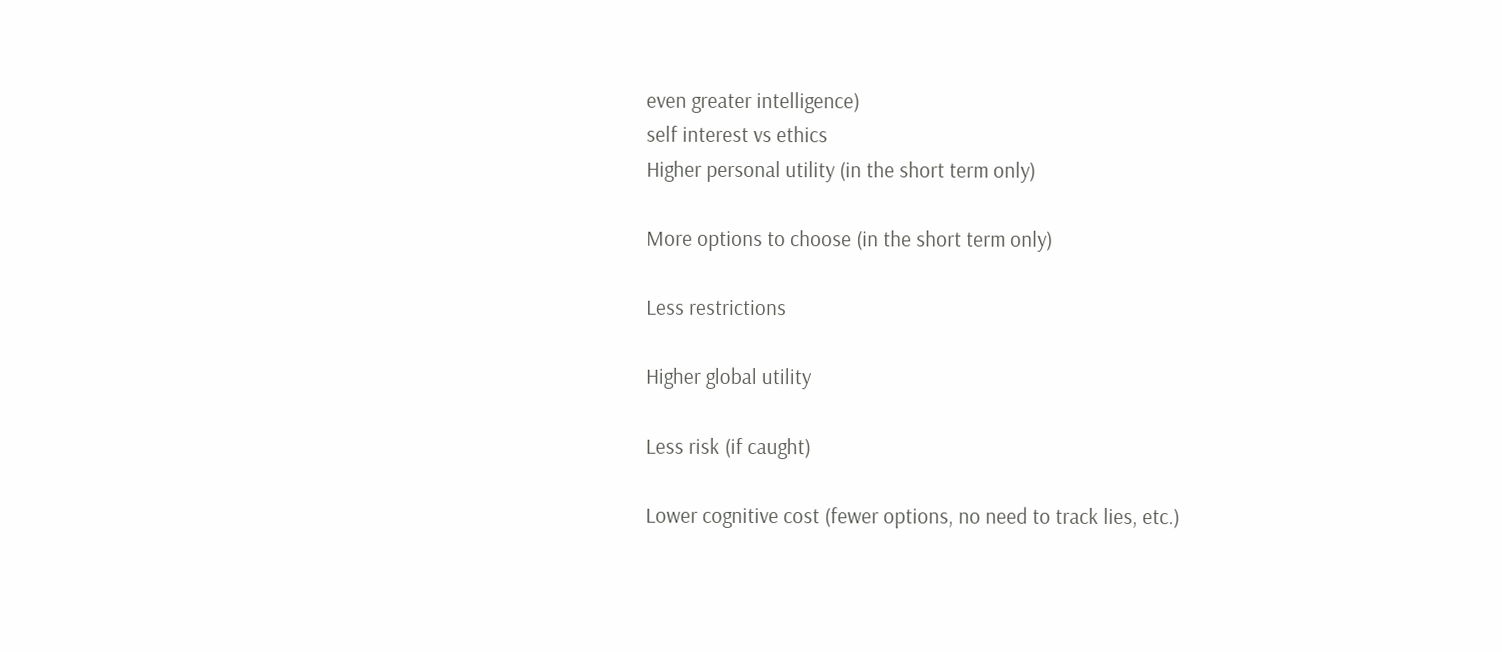even greater intelligence)
self interest vs ethics
Higher personal utility (in the short term only)

More options to choose (in the short term only)

Less restrictions

Higher global utility

Less risk (if caught)

Lower cognitive cost (fewer options, no need to track lies, etc.)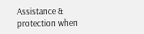Assistance & protection when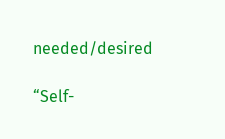needed/desired

“Self-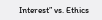Interest” vs. Ethics